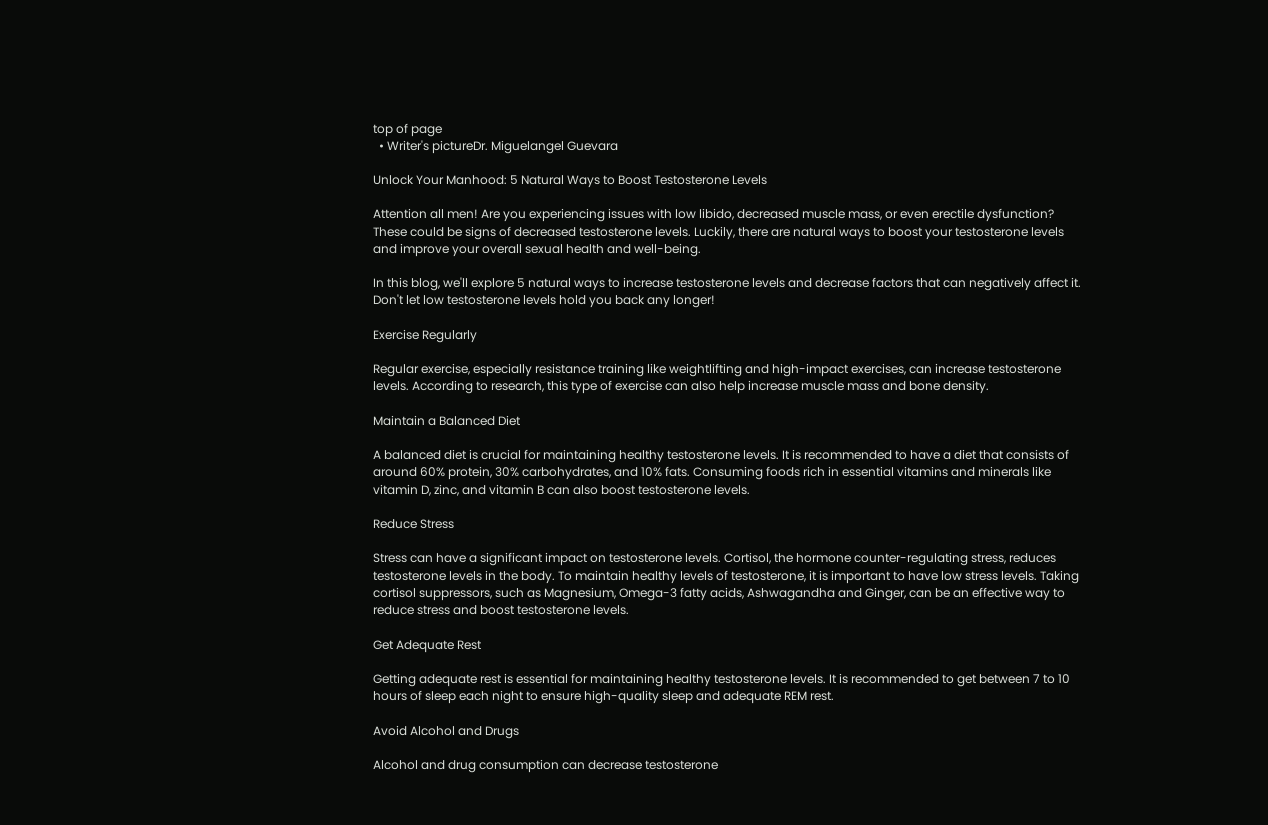top of page
  • Writer's pictureDr. Miguelangel Guevara

Unlock Your Manhood: 5 Natural Ways to Boost Testosterone Levels

Attention all men! Are you experiencing issues with low libido, decreased muscle mass, or even erectile dysfunction? These could be signs of decreased testosterone levels. Luckily, there are natural ways to boost your testosterone levels and improve your overall sexual health and well-being.

In this blog, we'll explore 5 natural ways to increase testosterone levels and decrease factors that can negatively affect it. Don't let low testosterone levels hold you back any longer!

Exercise Regularly

Regular exercise, especially resistance training like weightlifting and high-impact exercises, can increase testosterone levels. According to research, this type of exercise can also help increase muscle mass and bone density.

Maintain a Balanced Diet

A balanced diet is crucial for maintaining healthy testosterone levels. It is recommended to have a diet that consists of around 60% protein, 30% carbohydrates, and 10% fats. Consuming foods rich in essential vitamins and minerals like vitamin D, zinc, and vitamin B can also boost testosterone levels.

Reduce Stress

Stress can have a significant impact on testosterone levels. Cortisol, the hormone counter-regulating stress, reduces testosterone levels in the body. To maintain healthy levels of testosterone, it is important to have low stress levels. Taking cortisol suppressors, such as Magnesium, Omega-3 fatty acids, Ashwagandha and Ginger, can be an effective way to reduce stress and boost testosterone levels.

Get Adequate Rest

Getting adequate rest is essential for maintaining healthy testosterone levels. It is recommended to get between 7 to 10 hours of sleep each night to ensure high-quality sleep and adequate REM rest.

Avoid Alcohol and Drugs

Alcohol and drug consumption can decrease testosterone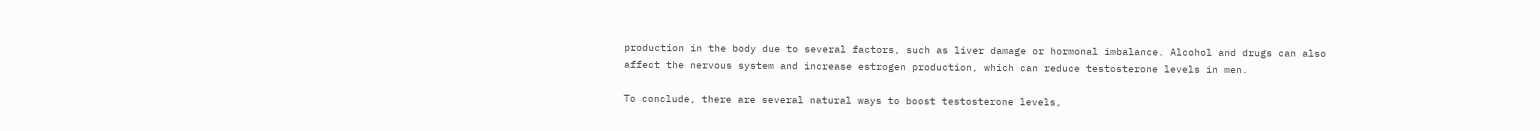production in the body due to several factors, such as liver damage or hormonal imbalance. Alcohol and drugs can also affect the nervous system and increase estrogen production, which can reduce testosterone levels in men.

To conclude, there are several natural ways to boost testosterone levels,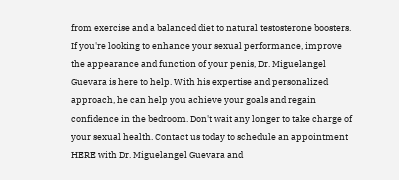from exercise and a balanced diet to natural testosterone boosters. If you're looking to enhance your sexual performance, improve the appearance and function of your penis, Dr. Miguelangel Guevara is here to help. With his expertise and personalized approach, he can help you achieve your goals and regain confidence in the bedroom. Don't wait any longer to take charge of your sexual health. Contact us today to schedule an appointment HERE with Dr. Miguelangel Guevara and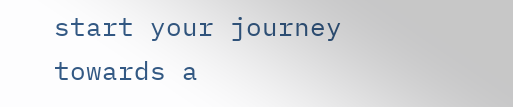start your journey towards a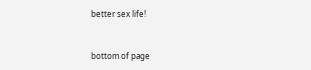better sex life!


bottom of page